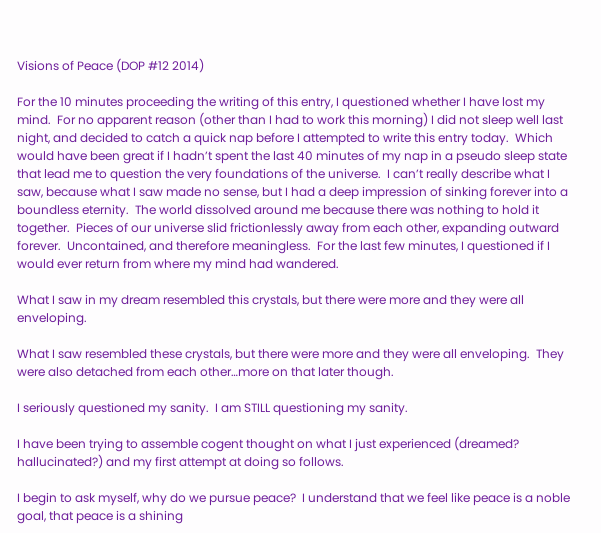Visions of Peace (DOP #12 2014)

For the 10 minutes proceeding the writing of this entry, I questioned whether I have lost my mind.  For no apparent reason (other than I had to work this morning) I did not sleep well last night, and decided to catch a quick nap before I attempted to write this entry today.  Which would have been great if I hadn’t spent the last 40 minutes of my nap in a pseudo sleep state that lead me to question the very foundations of the universe.  I can’t really describe what I saw, because what I saw made no sense, but I had a deep impression of sinking forever into a boundless eternity.  The world dissolved around me because there was nothing to hold it together.  Pieces of our universe slid frictionlessly away from each other, expanding outward forever.  Uncontained, and therefore meaningless.  For the last few minutes, I questioned if I would ever return from where my mind had wandered.

What I saw in my dream resembled this crystals, but there were more and they were all enveloping.

What I saw resembled these crystals, but there were more and they were all enveloping.  They were also detached from each other…more on that later though.

I seriously questioned my sanity.  I am STILL questioning my sanity.

I have been trying to assemble cogent thought on what I just experienced (dreamed? hallucinated?) and my first attempt at doing so follows.

I begin to ask myself, why do we pursue peace?  I understand that we feel like peace is a noble goal, that peace is a shining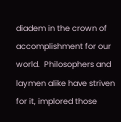diadem in the crown of accomplishment for our world.  Philosophers and laymen alike have striven for it, implored those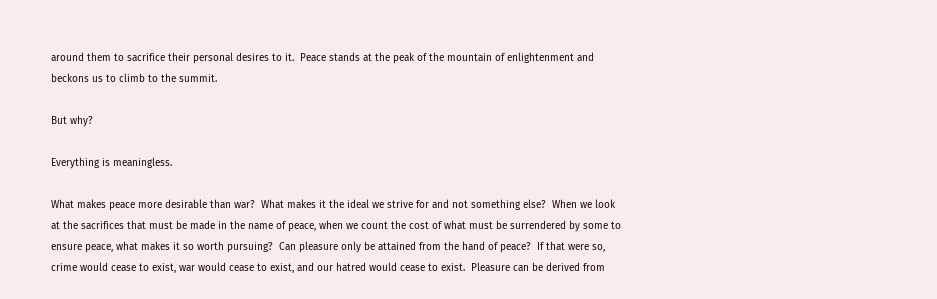around them to sacrifice their personal desires to it.  Peace stands at the peak of the mountain of enlightenment and beckons us to climb to the summit.

But why?

Everything is meaningless.

What makes peace more desirable than war?  What makes it the ideal we strive for and not something else?  When we look at the sacrifices that must be made in the name of peace, when we count the cost of what must be surrendered by some to ensure peace, what makes it so worth pursuing?  Can pleasure only be attained from the hand of peace?  If that were so, crime would cease to exist, war would cease to exist, and our hatred would cease to exist.  Pleasure can be derived from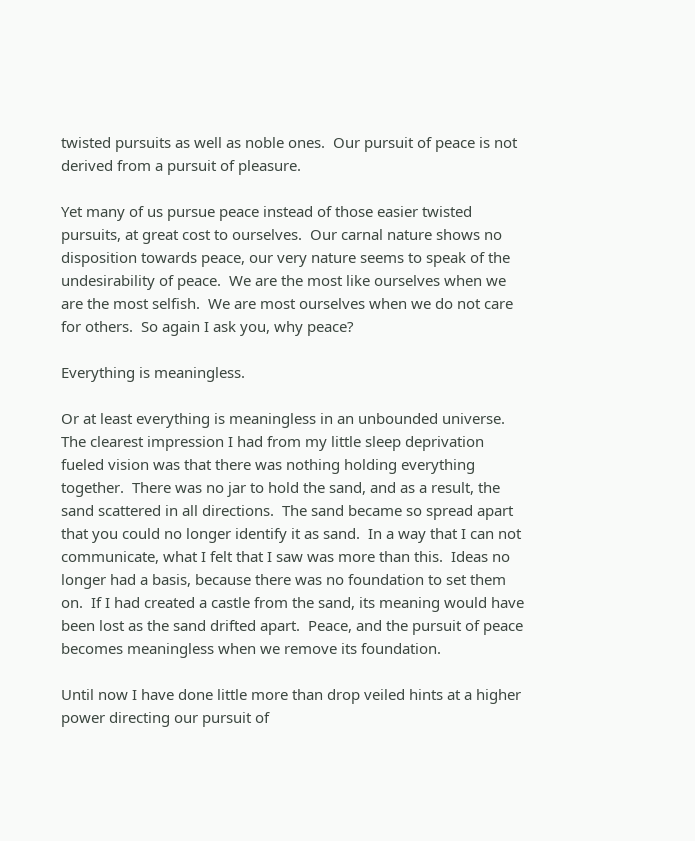twisted pursuits as well as noble ones.  Our pursuit of peace is not derived from a pursuit of pleasure.

Yet many of us pursue peace instead of those easier twisted pursuits, at great cost to ourselves.  Our carnal nature shows no disposition towards peace, our very nature seems to speak of the undesirability of peace.  We are the most like ourselves when we are the most selfish.  We are most ourselves when we do not care for others.  So again I ask you, why peace?

Everything is meaningless.

Or at least everything is meaningless in an unbounded universe.  The clearest impression I had from my little sleep deprivation fueled vision was that there was nothing holding everything together.  There was no jar to hold the sand, and as a result, the sand scattered in all directions.  The sand became so spread apart that you could no longer identify it as sand.  In a way that I can not communicate, what I felt that I saw was more than this.  Ideas no longer had a basis, because there was no foundation to set them on.  If I had created a castle from the sand, its meaning would have been lost as the sand drifted apart.  Peace, and the pursuit of peace becomes meaningless when we remove its foundation.

Until now I have done little more than drop veiled hints at a higher power directing our pursuit of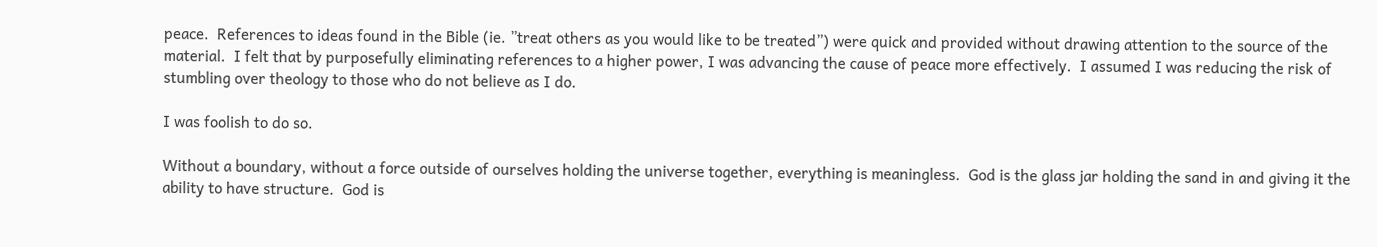peace.  References to ideas found in the Bible (ie. ”treat others as you would like to be treated”) were quick and provided without drawing attention to the source of the material.  I felt that by purposefully eliminating references to a higher power, I was advancing the cause of peace more effectively.  I assumed I was reducing the risk of stumbling over theology to those who do not believe as I do.

I was foolish to do so.

Without a boundary, without a force outside of ourselves holding the universe together, everything is meaningless.  God is the glass jar holding the sand in and giving it the ability to have structure.  God is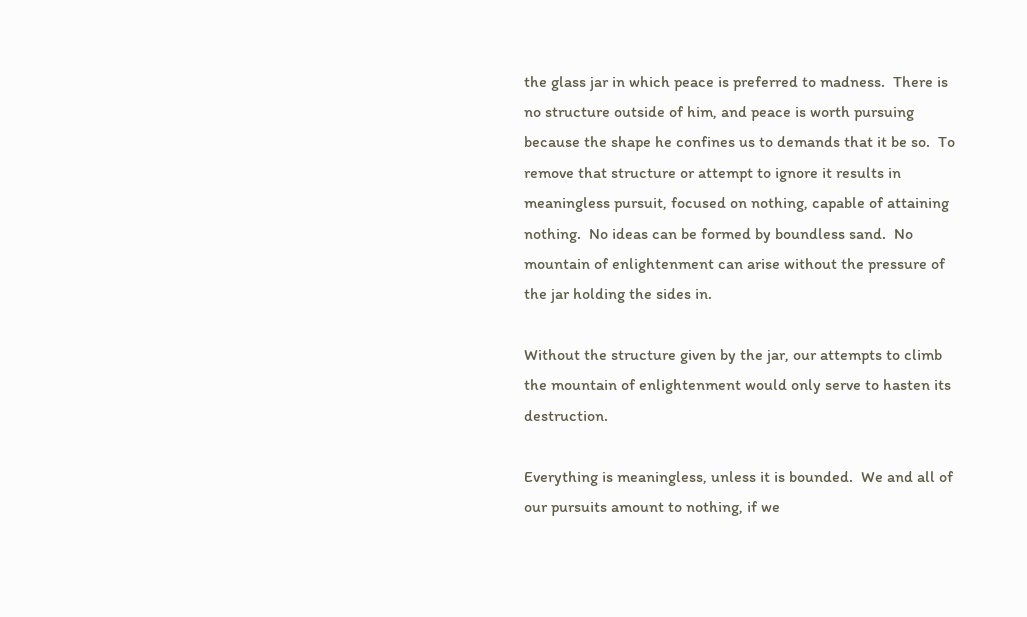the glass jar in which peace is preferred to madness.  There is no structure outside of him, and peace is worth pursuing because the shape he confines us to demands that it be so.  To remove that structure or attempt to ignore it results in meaningless pursuit, focused on nothing, capable of attaining nothing.  No ideas can be formed by boundless sand.  No mountain of enlightenment can arise without the pressure of the jar holding the sides in.

Without the structure given by the jar, our attempts to climb the mountain of enlightenment would only serve to hasten its destruction.

Everything is meaningless, unless it is bounded.  We and all of our pursuits amount to nothing, if we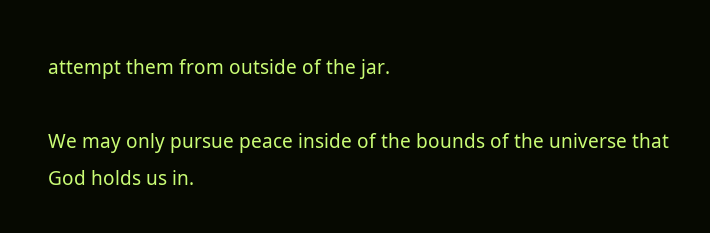attempt them from outside of the jar.

We may only pursue peace inside of the bounds of the universe that God holds us in.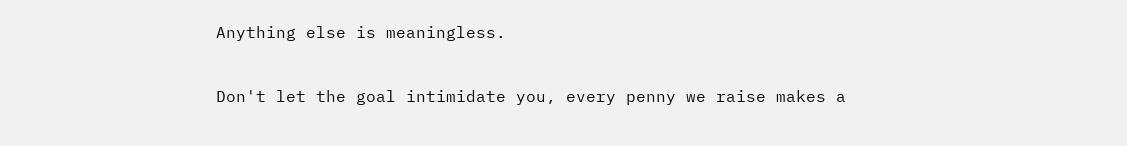Anything else is meaningless.

Don't let the goal intimidate you, every penny we raise makes a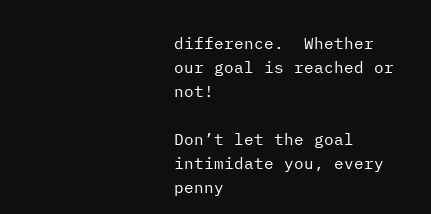difference.  Whether our goal is reached or not!

Don’t let the goal intimidate you, every penny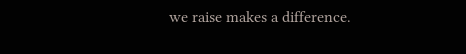we raise makes a difference.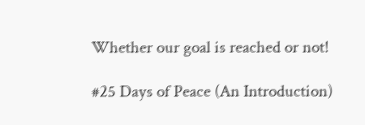Whether our goal is reached or not!

#25 Days of Peace (An Introduction)